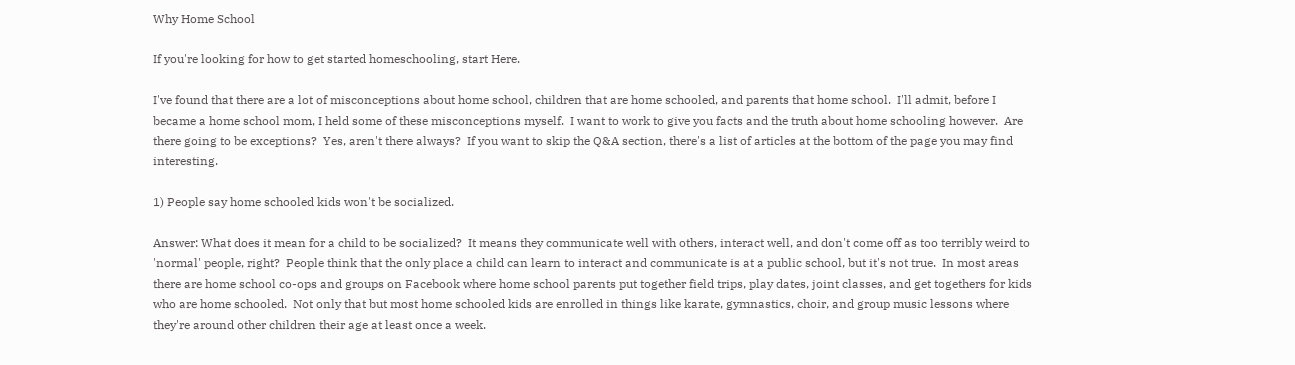Why Home School

If you're looking for how to get started homeschooling, start Here.

I've found that there are a lot of misconceptions about home school, children that are home schooled, and parents that home school.  I'll admit, before I became a home school mom, I held some of these misconceptions myself.  I want to work to give you facts and the truth about home schooling however.  Are there going to be exceptions?  Yes, aren't there always?  If you want to skip the Q&A section, there's a list of articles at the bottom of the page you may find interesting.

1) People say home schooled kids won't be socialized.

Answer: What does it mean for a child to be socialized?  It means they communicate well with others, interact well, and don't come off as too terribly weird to 'normal' people, right?  People think that the only place a child can learn to interact and communicate is at a public school, but it's not true.  In most areas there are home school co-ops and groups on Facebook where home school parents put together field trips, play dates, joint classes, and get togethers for kids who are home schooled.  Not only that but most home schooled kids are enrolled in things like karate, gymnastics, choir, and group music lessons where they're around other children their age at least once a week.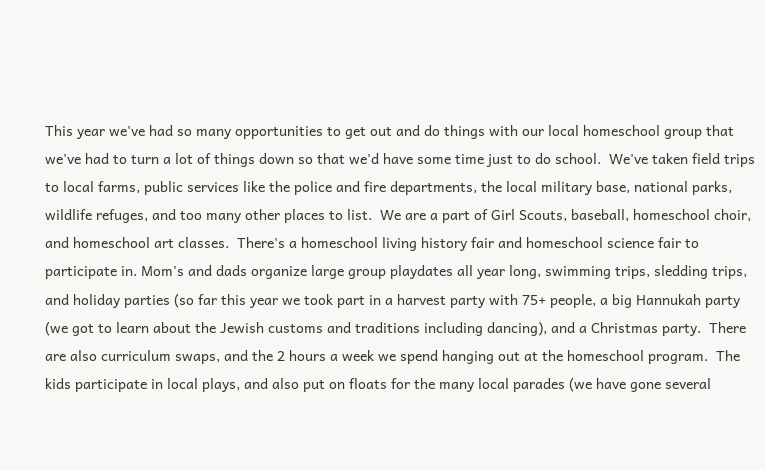This year we've had so many opportunities to get out and do things with our local homeschool group that we've had to turn a lot of things down so that we'd have some time just to do school.  We've taken field trips to local farms, public services like the police and fire departments, the local military base, national parks, wildlife refuges, and too many other places to list.  We are a part of Girl Scouts, baseball, homeschool choir, and homeschool art classes.  There's a homeschool living history fair and homeschool science fair to participate in. Mom's and dads organize large group playdates all year long, swimming trips, sledding trips, and holiday parties (so far this year we took part in a harvest party with 75+ people, a big Hannukah party (we got to learn about the Jewish customs and traditions including dancing), and a Christmas party.  There are also curriculum swaps, and the 2 hours a week we spend hanging out at the homeschool program.  The kids participate in local plays, and also put on floats for the many local parades (we have gone several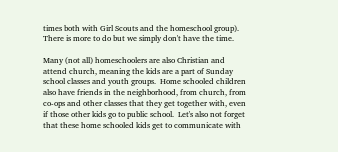times both with Girl Scouts and the homeschool group).  There is more to do but we simply don't have the time.

Many (not all) homeschoolers are also Christian and attend church, meaning the kids are a part of Sunday school classes and youth groups.  Home schooled children also have friends in the neighborhood, from church, from co-ops and other classes that they get together with, even if those other kids go to public school.  Let's also not forget that these home schooled kids get to communicate with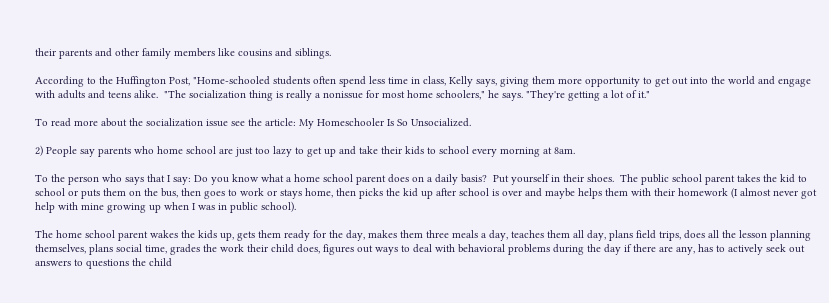their parents and other family members like cousins and siblings.

According to the Huffington Post, "Home-schooled students often spend less time in class, Kelly says, giving them more opportunity to get out into the world and engage with adults and teens alike.  "The socialization thing is really a nonissue for most home schoolers," he says. "They're getting a lot of it."

To read more about the socialization issue see the article: My Homeschooler Is So Unsocialized.

2) People say parents who home school are just too lazy to get up and take their kids to school every morning at 8am.

To the person who says that I say: Do you know what a home school parent does on a daily basis?  Put yourself in their shoes.  The public school parent takes the kid to school or puts them on the bus, then goes to work or stays home, then picks the kid up after school is over and maybe helps them with their homework (I almost never got help with mine growing up when I was in public school).

The home school parent wakes the kids up, gets them ready for the day, makes them three meals a day, teaches them all day, plans field trips, does all the lesson planning themselves, plans social time, grades the work their child does, figures out ways to deal with behavioral problems during the day if there are any, has to actively seek out answers to questions the child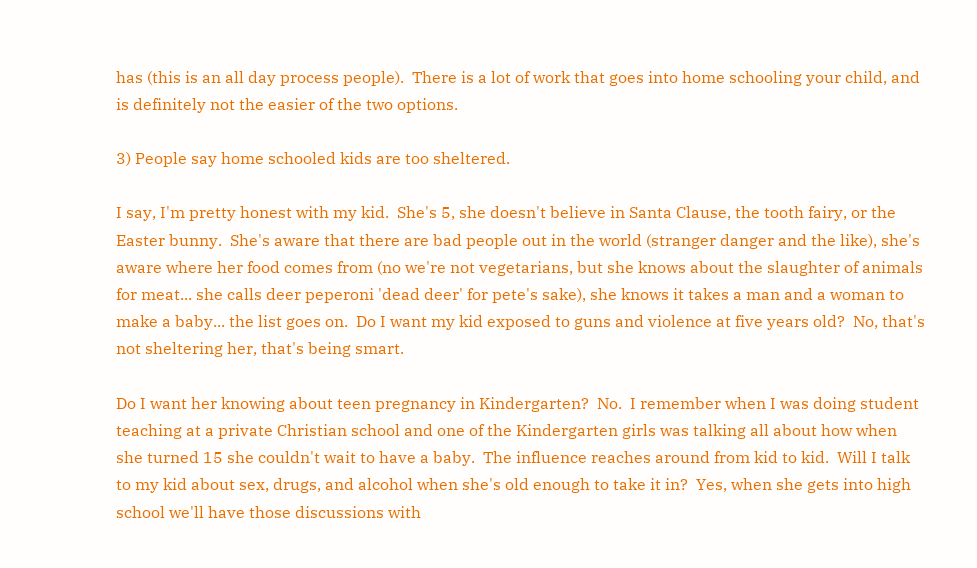has (this is an all day process people).  There is a lot of work that goes into home schooling your child, and is definitely not the easier of the two options.

3) People say home schooled kids are too sheltered.

I say, I'm pretty honest with my kid.  She's 5, she doesn't believe in Santa Clause, the tooth fairy, or the Easter bunny.  She's aware that there are bad people out in the world (stranger danger and the like), she's aware where her food comes from (no we're not vegetarians, but she knows about the slaughter of animals for meat... she calls deer peperoni 'dead deer' for pete's sake), she knows it takes a man and a woman to make a baby... the list goes on.  Do I want my kid exposed to guns and violence at five years old?  No, that's not sheltering her, that's being smart.

Do I want her knowing about teen pregnancy in Kindergarten?  No.  I remember when I was doing student teaching at a private Christian school and one of the Kindergarten girls was talking all about how when she turned 15 she couldn't wait to have a baby.  The influence reaches around from kid to kid.  Will I talk to my kid about sex, drugs, and alcohol when she's old enough to take it in?  Yes, when she gets into high school we'll have those discussions with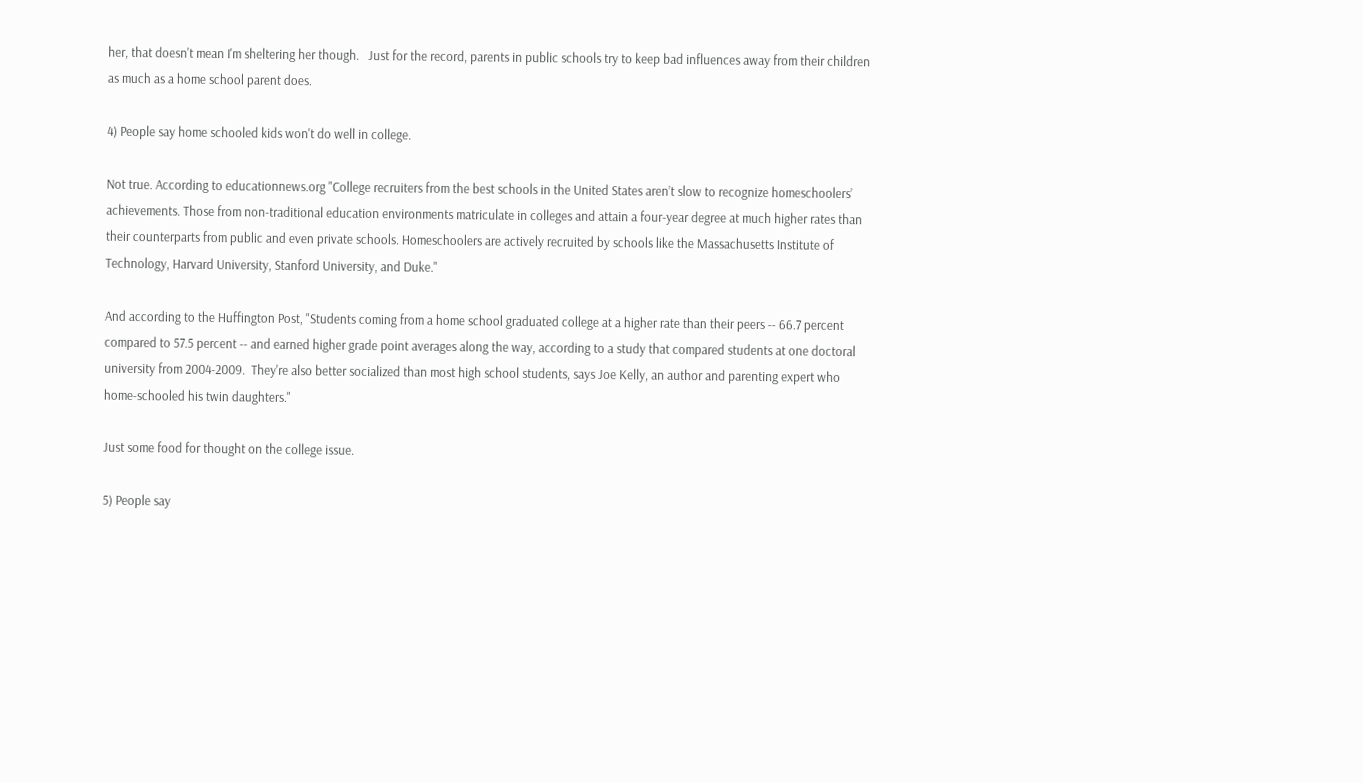her, that doesn't mean I'm sheltering her though.   Just for the record, parents in public schools try to keep bad influences away from their children as much as a home school parent does.

4) People say home schooled kids won't do well in college.

Not true. According to educationnews.org "College recruiters from the best schools in the United States aren’t slow to recognize homeschoolers’ achievements. Those from non-traditional education environments matriculate in colleges and attain a four-year degree at much higher rates than their counterparts from public and even private schools. Homeschoolers are actively recruited by schools like the Massachusetts Institute of Technology, Harvard University, Stanford University, and Duke."

And according to the Huffington Post, "Students coming from a home school graduated college at a higher rate than their peers -- 66.7 percent compared to 57.5 percent -- and earned higher grade point averages along the way, according to a study that compared students at one doctoral university from 2004-2009.  They're also better socialized than most high school students, says Joe Kelly, an author and parenting expert who home-schooled his twin daughters."

Just some food for thought on the college issue.

5) People say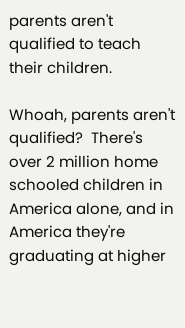parents aren't qualified to teach their children.

Whoah, parents aren't qualified?  There's over 2 million home schooled children in America alone, and in America they're graduating at higher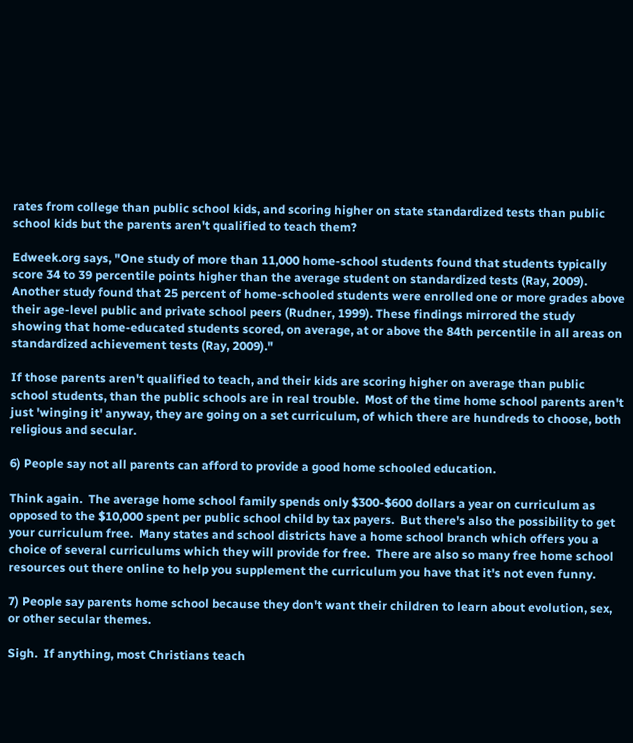rates from college than public school kids, and scoring higher on state standardized tests than public school kids but the parents aren't qualified to teach them?

Edweek.org says, "One study of more than 11,000 home-school students found that students typically score 34 to 39 percentile points higher than the average student on standardized tests (Ray, 2009). Another study found that 25 percent of home-schooled students were enrolled one or more grades above their age-level public and private school peers (Rudner, 1999). These findings mirrored the study showing that home-educated students scored, on average, at or above the 84th percentile in all areas on standardized achievement tests (Ray, 2009)."

If those parents aren't qualified to teach, and their kids are scoring higher on average than public school students, than the public schools are in real trouble.  Most of the time home school parents aren't just 'winging it' anyway, they are going on a set curriculum, of which there are hundreds to choose, both religious and secular.

6) People say not all parents can afford to provide a good home schooled education.

Think again.  The average home school family spends only $300-$600 dollars a year on curriculum as opposed to the $10,000 spent per public school child by tax payers.  But there's also the possibility to get your curriculum free.  Many states and school districts have a home school branch which offers you a choice of several curriculums which they will provide for free.  There are also so many free home school resources out there online to help you supplement the curriculum you have that it's not even funny.

7) People say parents home school because they don't want their children to learn about evolution, sex, or other secular themes.

Sigh.  If anything, most Christians teach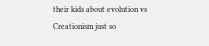their kids about evolution vs Creationism just so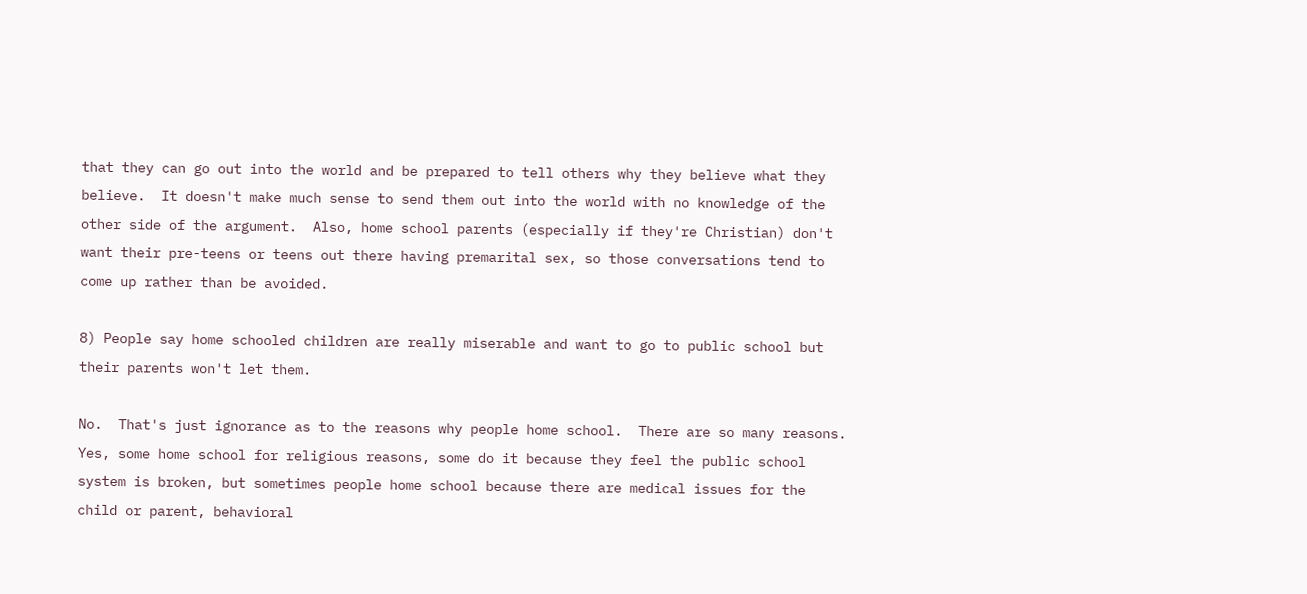that they can go out into the world and be prepared to tell others why they believe what they believe.  It doesn't make much sense to send them out into the world with no knowledge of the other side of the argument.  Also, home school parents (especially if they're Christian) don't want their pre-teens or teens out there having premarital sex, so those conversations tend to come up rather than be avoided.

8) People say home schooled children are really miserable and want to go to public school but their parents won't let them.

No.  That's just ignorance as to the reasons why people home school.  There are so many reasons.  Yes, some home school for religious reasons, some do it because they feel the public school system is broken, but sometimes people home school because there are medical issues for the child or parent, behavioral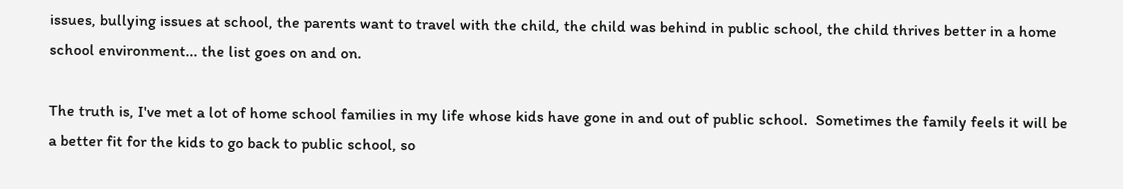issues, bullying issues at school, the parents want to travel with the child, the child was behind in public school, the child thrives better in a home school environment... the list goes on and on.

The truth is, I've met a lot of home school families in my life whose kids have gone in and out of public school.  Sometimes the family feels it will be a better fit for the kids to go back to public school, so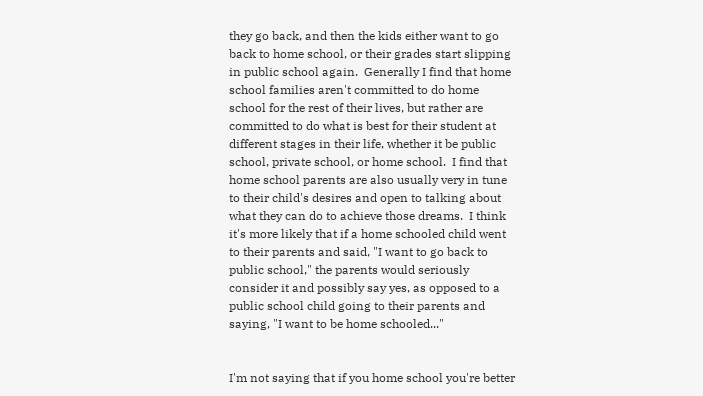they go back, and then the kids either want to go back to home school, or their grades start slipping in public school again.  Generally I find that home school families aren't committed to do home school for the rest of their lives, but rather are committed to do what is best for their student at different stages in their life, whether it be public school, private school, or home school.  I find that home school parents are also usually very in tune to their child's desires and open to talking about what they can do to achieve those dreams.  I think it's more likely that if a home schooled child went to their parents and said, "I want to go back to public school," the parents would seriously consider it and possibly say yes, as opposed to a public school child going to their parents and saying, "I want to be home schooled..."


I'm not saying that if you home school you're better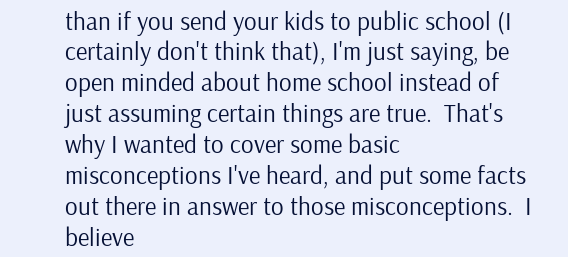than if you send your kids to public school (I certainly don't think that), I'm just saying, be open minded about home school instead of just assuming certain things are true.  That's why I wanted to cover some basic misconceptions I've heard, and put some facts out there in answer to those misconceptions.  I believe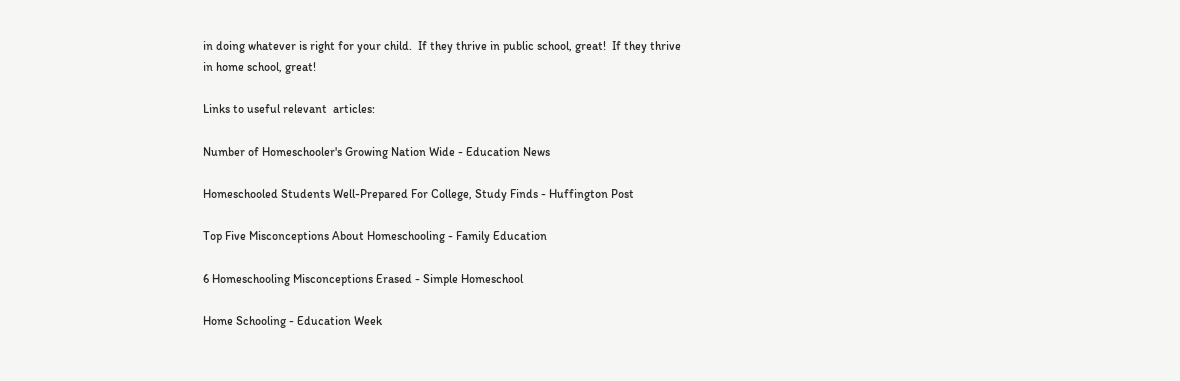in doing whatever is right for your child.  If they thrive in public school, great!  If they thrive in home school, great!

Links to useful relevant  articles:

Number of Homeschooler's Growing Nation Wide - Education News

Homeschooled Students Well-Prepared For College, Study Finds - Huffington Post

Top Five Misconceptions About Homeschooling - Family Education

6 Homeschooling Misconceptions Erased - Simple Homeschool

Home Schooling - Education Week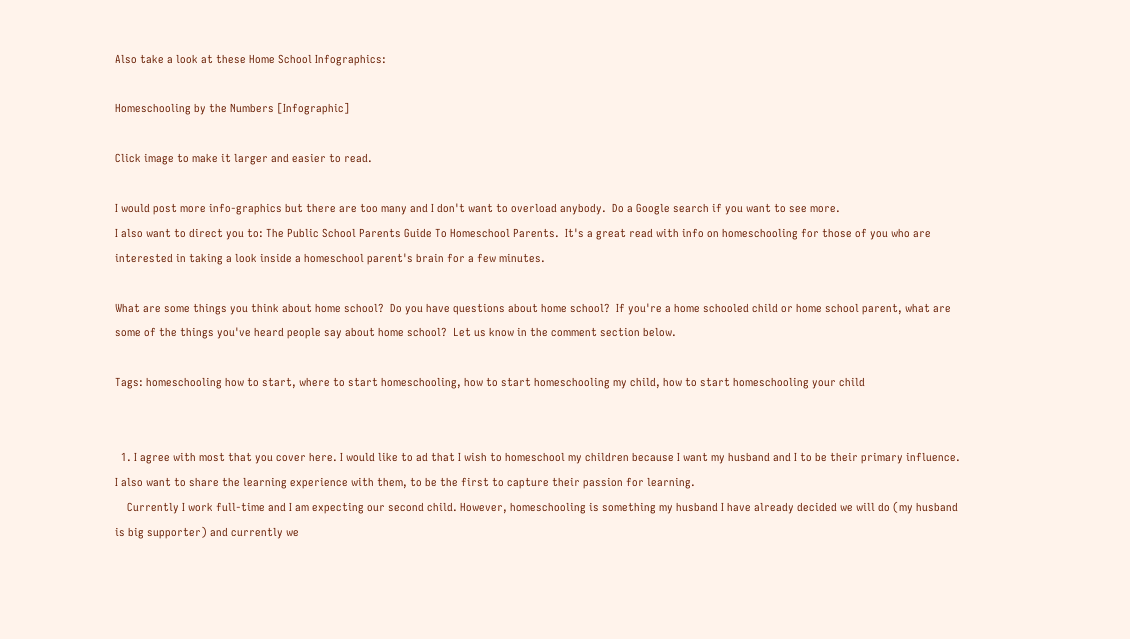Also take a look at these Home School Infographics:

Homeschooling by the Numbers [Infographic]

Click image to make it larger and easier to read.

I would post more info-graphics but there are too many and I don't want to overload anybody.  Do a Google search if you want to see more.
I also want to direct you to: The Public School Parents Guide To Homeschool Parents.  It's a great read with info on homeschooling for those of you who are interested in taking a look inside a homeschool parent's brain for a few minutes.

What are some things you think about home school?  Do you have questions about home school?  If you're a home schooled child or home school parent, what are some of the things you've heard people say about home school?  Let us know in the comment section below.

Tags: homeschooling how to start, where to start homeschooling, how to start homeschooling my child, how to start homeschooling your child


  1. I agree with most that you cover here. I would like to ad that I wish to homeschool my children because I want my husband and I to be their primary influence. I also want to share the learning experience with them, to be the first to capture their passion for learning.
    Currently I work full-time and I am expecting our second child. However, homeschooling is something my husband I have already decided we will do (my husband is big supporter) and currently we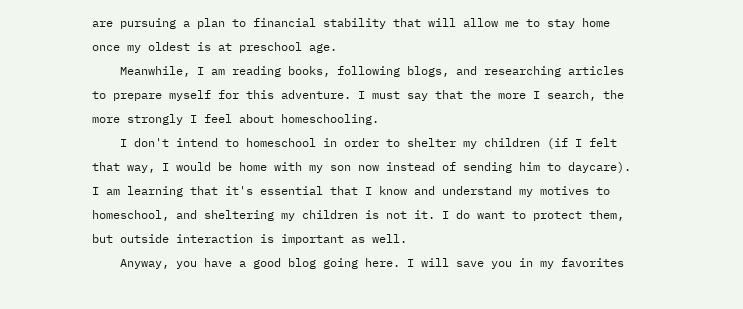are pursuing a plan to financial stability that will allow me to stay home once my oldest is at preschool age.
    Meanwhile, I am reading books, following blogs, and researching articles to prepare myself for this adventure. I must say that the more I search, the more strongly I feel about homeschooling.
    I don't intend to homeschool in order to shelter my children (if I felt that way, I would be home with my son now instead of sending him to daycare). I am learning that it's essential that I know and understand my motives to homeschool, and sheltering my children is not it. I do want to protect them, but outside interaction is important as well.
    Anyway, you have a good blog going here. I will save you in my favorites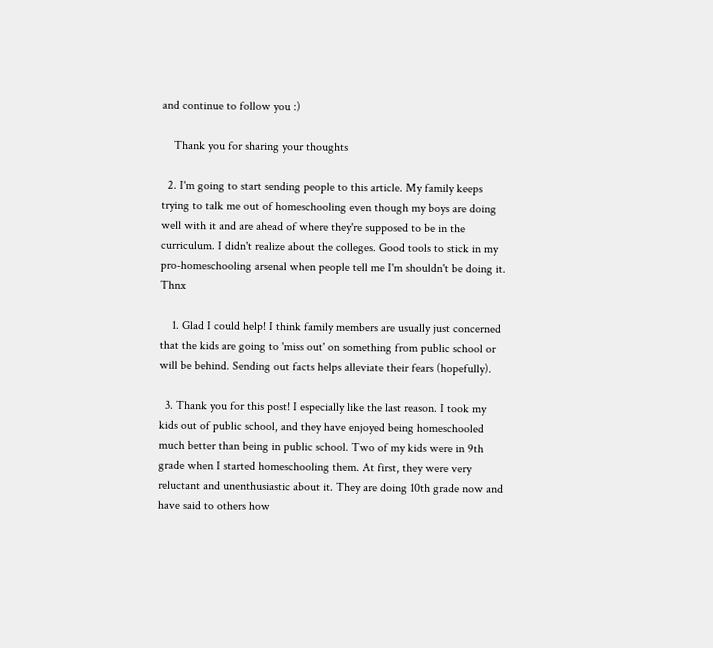and continue to follow you :)

    Thank you for sharing your thoughts

  2. I'm going to start sending people to this article. My family keeps trying to talk me out of homeschooling even though my boys are doing well with it and are ahead of where they're supposed to be in the curriculum. I didn't realize about the colleges. Good tools to stick in my pro-homeschooling arsenal when people tell me I'm shouldn't be doing it. Thnx

    1. Glad I could help! I think family members are usually just concerned that the kids are going to 'miss out' on something from public school or will be behind. Sending out facts helps alleviate their fears (hopefully).

  3. Thank you for this post! I especially like the last reason. I took my kids out of public school, and they have enjoyed being homeschooled much better than being in public school. Two of my kids were in 9th grade when I started homeschooling them. At first, they were very reluctant and unenthusiastic about it. They are doing 10th grade now and have said to others how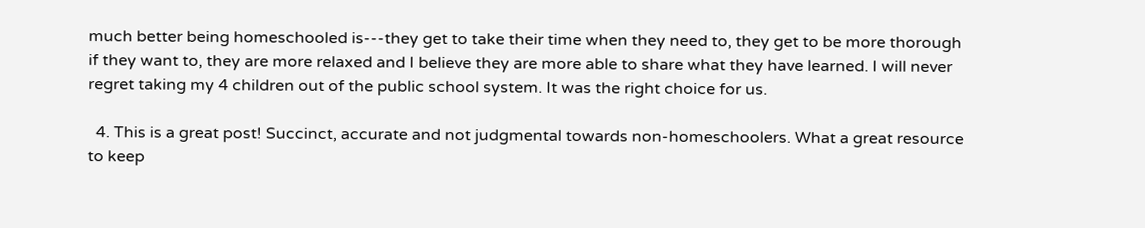much better being homeschooled is---they get to take their time when they need to, they get to be more thorough if they want to, they are more relaxed and I believe they are more able to share what they have learned. I will never regret taking my 4 children out of the public school system. It was the right choice for us.

  4. This is a great post! Succinct, accurate and not judgmental towards non-homeschoolers. What a great resource to keep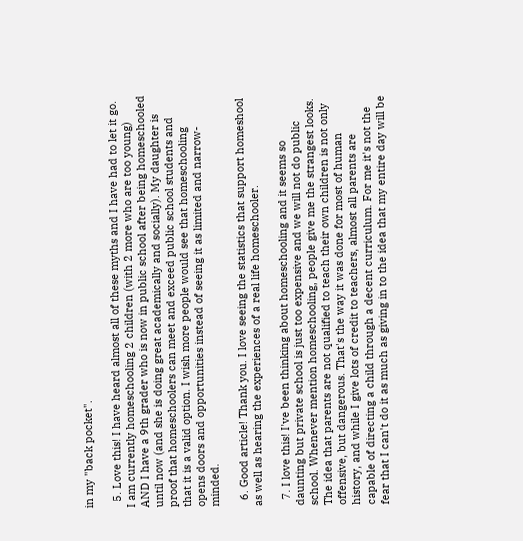in my "back pocket".

  5. Love this! I have heard almost all of these myths and I have had to let it go. I am currently homeschooling 2 children (with 2 more who are too young) AND I have a 9th grader who is now in public school after being homeschooled until now (and she is doing great academically and socially). My daughter is proof that homeschoolers can meet and exceed public school students and that it is a valid option. I wish more people would see that homeschooling opens doors and opportunities instead of seeing it as limited and narrow-minded.

  6. Good article! Thank you. I love seeing the statistics that support homeshool as well as hearing the experiences of a real life homeschooler.

  7. I love this! I've been thinking about homeschooling and it seems so daunting but private school is just too expensive and we will not do public school. Whenever mention homeschooling, people give me the strangest looks. The idea that parents are not qualified to teach their own children is not only offensive, but dangerous. That's the way it was done for most of human history, and while I give lots of credit to teachers, almost all parents are capable of directing a child through a decent curriculum. For me it's not the fear that I can't do it as much as giving in to the idea that my entire day will be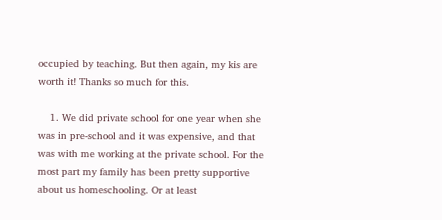occupied by teaching. But then again, my kis are worth it! Thanks so much for this.

    1. We did private school for one year when she was in pre-school and it was expensive, and that was with me working at the private school. For the most part my family has been pretty supportive about us homeschooling. Or at least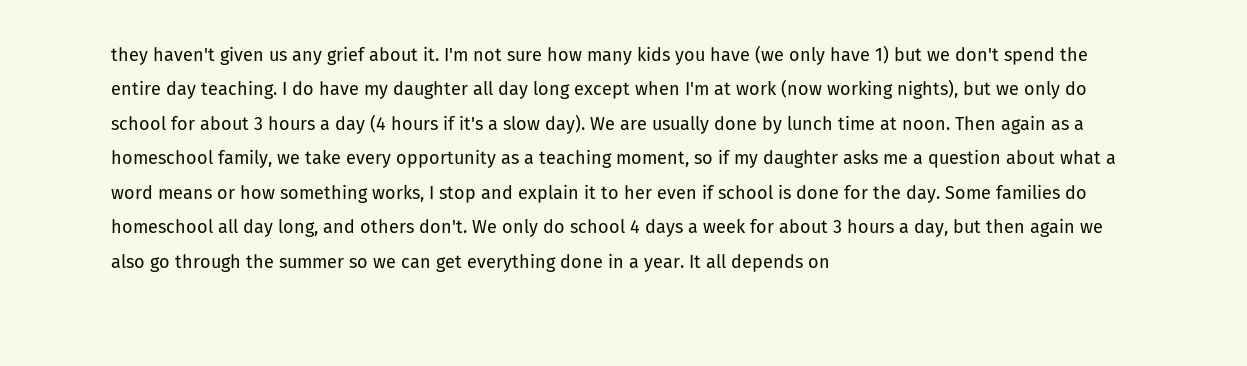they haven't given us any grief about it. I'm not sure how many kids you have (we only have 1) but we don't spend the entire day teaching. I do have my daughter all day long except when I'm at work (now working nights), but we only do school for about 3 hours a day (4 hours if it's a slow day). We are usually done by lunch time at noon. Then again as a homeschool family, we take every opportunity as a teaching moment, so if my daughter asks me a question about what a word means or how something works, I stop and explain it to her even if school is done for the day. Some families do homeschool all day long, and others don't. We only do school 4 days a week for about 3 hours a day, but then again we also go through the summer so we can get everything done in a year. It all depends on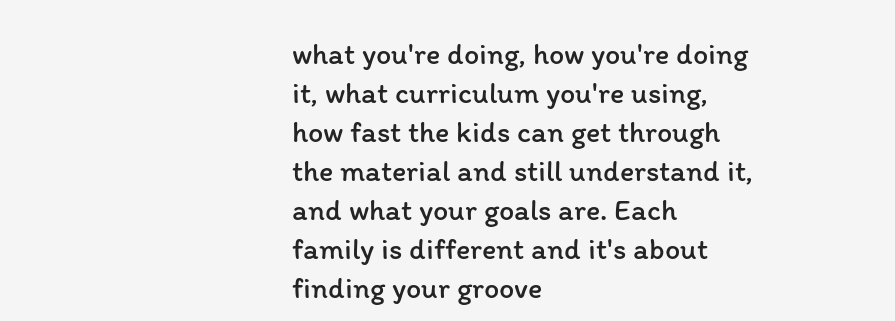what you're doing, how you're doing it, what curriculum you're using, how fast the kids can get through the material and still understand it, and what your goals are. Each family is different and it's about finding your groove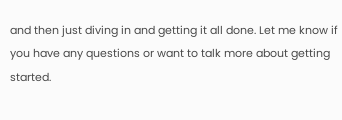and then just diving in and getting it all done. Let me know if you have any questions or want to talk more about getting started.